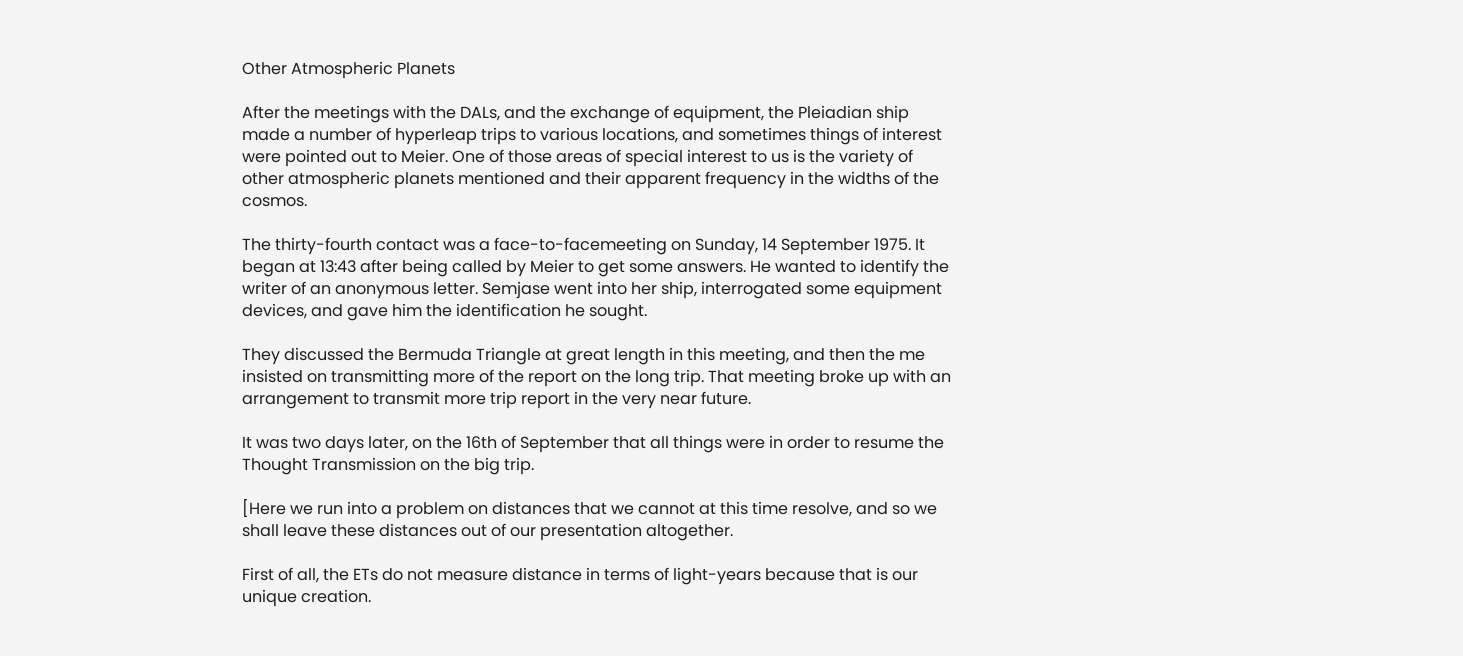Other Atmospheric Planets

After the meetings with the DALs, and the exchange of equipment, the Pleiadian ship made a number of hyperleap trips to various locations, and sometimes things of interest were pointed out to Meier. One of those areas of special interest to us is the variety of other atmospheric planets mentioned and their apparent frequency in the widths of the cosmos.

The thirty-fourth contact was a face-to-facemeeting on Sunday, 14 September 1975. It began at 13:43 after being called by Meier to get some answers. He wanted to identify the writer of an anonymous letter. Semjase went into her ship, interrogated some equipment devices, and gave him the identification he sought.

They discussed the Bermuda Triangle at great length in this meeting, and then the me insisted on transmitting more of the report on the long trip. That meeting broke up with an arrangement to transmit more trip report in the very near future.

It was two days later, on the 16th of September that all things were in order to resume the Thought Transmission on the big trip.

[Here we run into a problem on distances that we cannot at this time resolve, and so we shall leave these distances out of our presentation altogether.

First of all, the ETs do not measure distance in terms of light-years because that is our unique creation.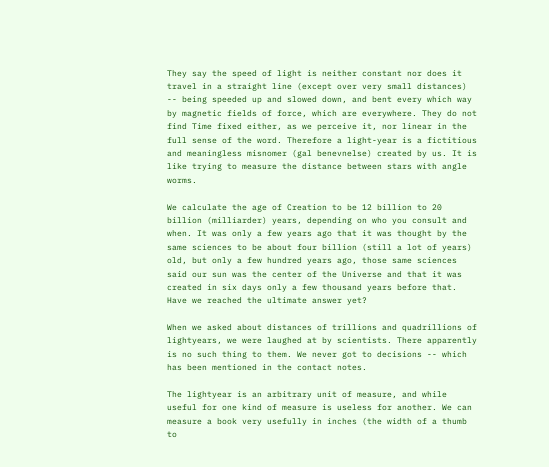They say the speed of light is neither constant nor does it travel in a straight line (except over very small distances) -- being speeded up and slowed down, and bent every which way by magnetic fields of force, which are everywhere. They do not find Time fixed either, as we perceive it, nor linear in the full sense of the word. Therefore a light-year is a fictitious and meaningless misnomer (gal benevnelse) created by us. It is like trying to measure the distance between stars with angle worms.

We calculate the age of Creation to be 12 billion to 20 billion (milliarder) years, depending on who you consult and when. It was only a few years ago that it was thought by the same sciences to be about four billion (still a lot of years) old, but only a few hundred years ago, those same sciences said our sun was the center of the Universe and that it was created in six days only a few thousand years before that. Have we reached the ultimate answer yet?

When we asked about distances of trillions and quadrillions of lightyears, we were laughed at by scientists. There apparently is no such thing to them. We never got to decisions -- which has been mentioned in the contact notes.

The lightyear is an arbitrary unit of measure, and while useful for one kind of measure is useless for another. We can measure a book very usefully in inches (the width of a thumb to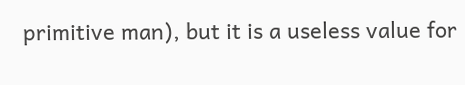primitive man), but it is a useless value for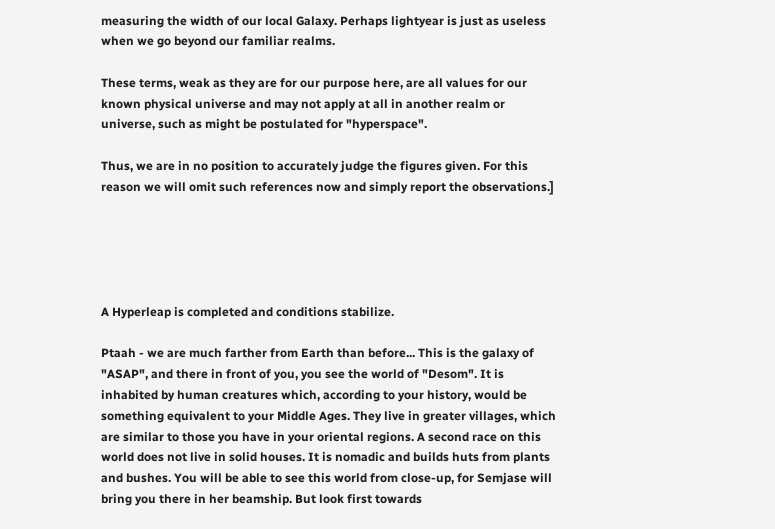measuring the width of our local Galaxy. Perhaps lightyear is just as useless when we go beyond our familiar realms.

These terms, weak as they are for our purpose here, are all values for our known physical universe and may not apply at all in another realm or universe, such as might be postulated for "hyperspace".

Thus, we are in no position to accurately judge the figures given. For this reason we will omit such references now and simply report the observations.]





A Hyperleap is completed and conditions stabilize.

Ptaah - we are much farther from Earth than before... This is the galaxy of "ASAP", and there in front of you, you see the world of "Desom". It is inhabited by human creatures which, according to your history, would be something equivalent to your Middle Ages. They live in greater villages, which are similar to those you have in your oriental regions. A second race on this world does not live in solid houses. It is nomadic and builds huts from plants and bushes. You will be able to see this world from close-up, for Semjase will bring you there in her beamship. But look first towards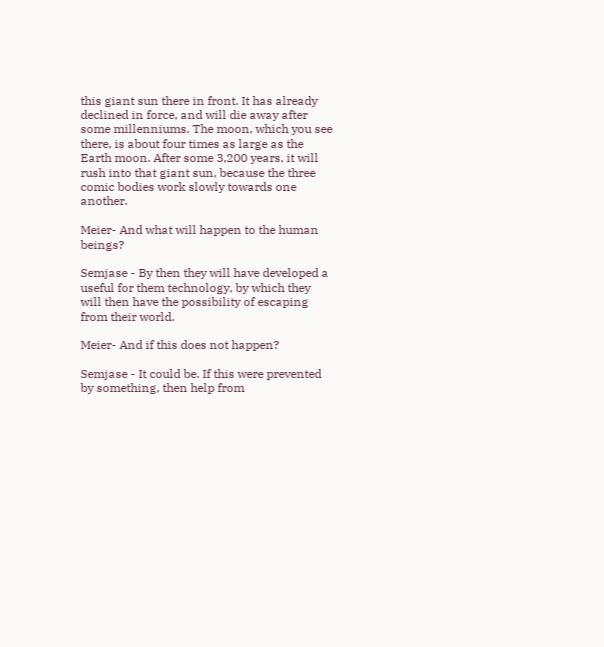this giant sun there in front. It has already declined in force, and will die away after some millenniums. The moon, which you see there, is about four times as large as the Earth moon. After some 3,200 years, it will rush into that giant sun, because the three comic bodies work slowly towards one another.

Meier- And what will happen to the human beings?

Semjase - By then they will have developed a useful for them technology, by which they will then have the possibility of escaping from their world.

Meier- And if this does not happen?

Semjase - It could be. If this were prevented by something, then help from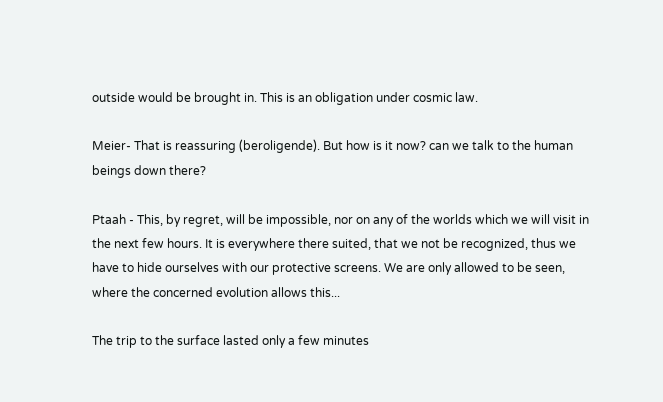outside would be brought in. This is an obligation under cosmic law.

Meier- That is reassuring (beroligende). But how is it now? can we talk to the human beings down there?

Ptaah - This, by regret, will be impossible, nor on any of the worlds which we will visit in the next few hours. It is everywhere there suited, that we not be recognized, thus we have to hide ourselves with our protective screens. We are only allowed to be seen, where the concerned evolution allows this...

The trip to the surface lasted only a few minutes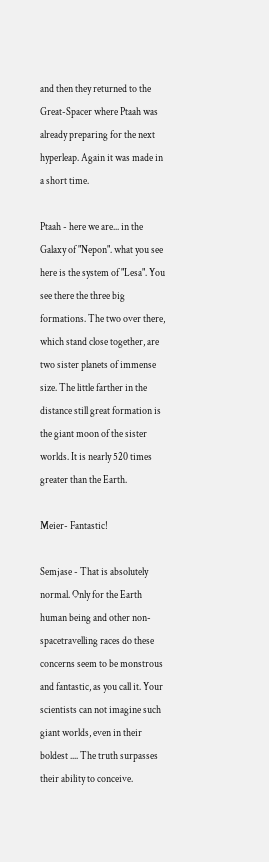and then they returned to the Great-Spacer where Ptaah was already preparing for the next hyperleap. Again it was made in a short time.

Ptaah - here we are... in the Galaxy of "Nepon". what you see here is the system of "Lesa". You see there the three big formations. The two over there, which stand close together, are two sister planets of immense size. The little farther in the distance still great formation is the giant moon of the sister worlds. It is nearly 520 times greater than the Earth.

Meier- Fantastic!

Semjase - That is absolutely normal. Only for the Earth human being and other non-spacetravelling races do these concerns seem to be monstrous and fantastic, as you call it. Your scientists can not imagine such giant worlds, even in their boldest .... The truth surpasses their ability to conceive.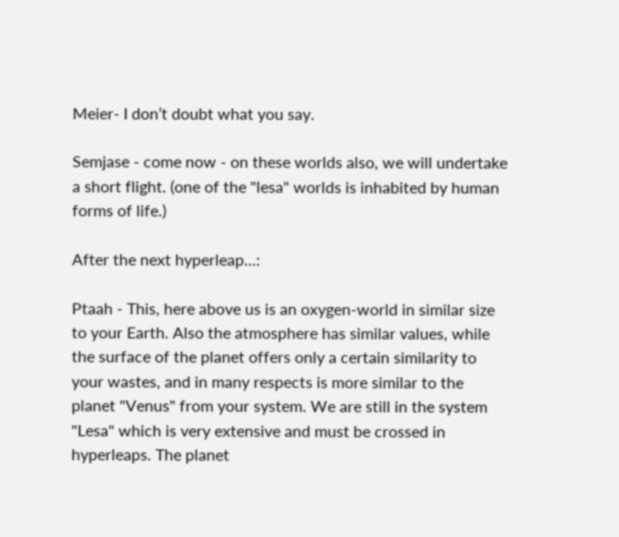Meier- I don’t doubt what you say.

Semjase - come now - on these worlds also, we will undertake a short flight. (one of the "lesa" worlds is inhabited by human forms of life.)

After the next hyperleap...:

Ptaah - This, here above us is an oxygen-world in similar size to your Earth. Also the atmosphere has similar values, while the surface of the planet offers only a certain similarity to your wastes, and in many respects is more similar to the planet "Venus" from your system. We are still in the system "Lesa" which is very extensive and must be crossed in hyperleaps. The planet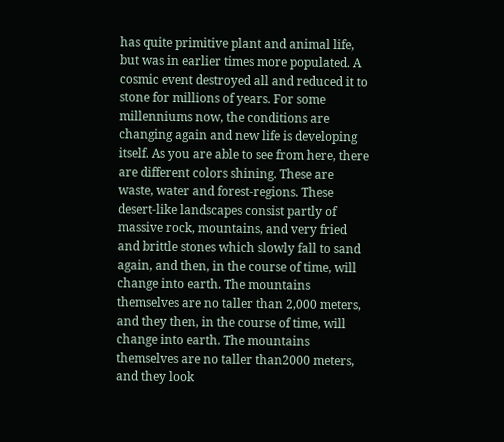has quite primitive plant and animal life, but was in earlier times more populated. A cosmic event destroyed all and reduced it to stone for millions of years. For some millenniums now, the conditions are changing again and new life is developing itself. As you are able to see from here, there are different colors shining. These are waste, water and forest-regions. These desert-like landscapes consist partly of massive rock, mountains, and very fried and brittle stones which slowly fall to sand again, and then, in the course of time, will change into earth. The mountains themselves are no taller than 2,000 meters, and they then, in the course of time, will change into earth. The mountains themselves are no taller than2000 meters, and they look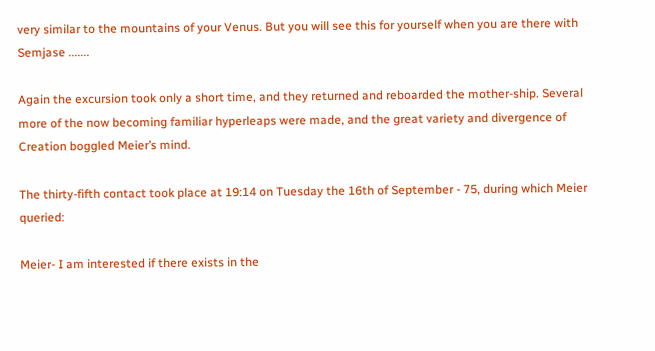very similar to the mountains of your Venus. But you will see this for yourself when you are there with Semjase .......

Again the excursion took only a short time, and they returned and reboarded the mother-ship. Several more of the now becoming familiar hyperleaps were made, and the great variety and divergence of Creation boggled Meier’s mind.

The thirty-fifth contact took place at 19:14 on Tuesday the 16th of September - 75, during which Meier queried:

Meier- I am interested if there exists in the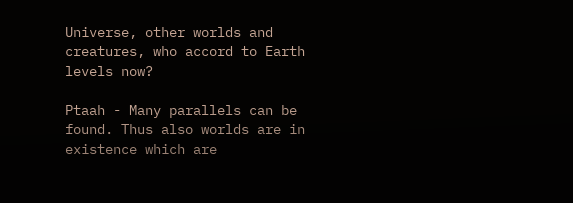Universe, other worlds and creatures, who accord to Earth levels now?

Ptaah - Many parallels can be found. Thus also worlds are in existence which are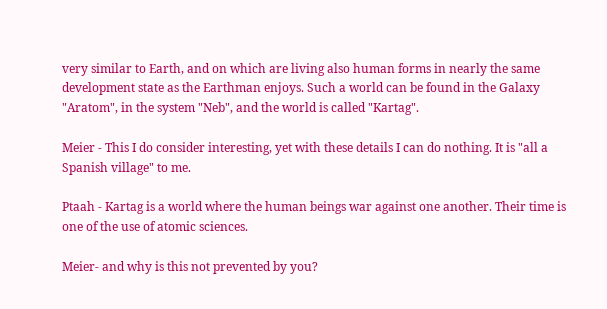very similar to Earth, and on which are living also human forms in nearly the same development state as the Earthman enjoys. Such a world can be found in the Galaxy "Aratom", in the system "Neb", and the world is called "Kartag".

Meier - This I do consider interesting, yet with these details I can do nothing. It is "all a Spanish village" to me.

Ptaah - Kartag is a world where the human beings war against one another. Their time is one of the use of atomic sciences.

Meier- and why is this not prevented by you?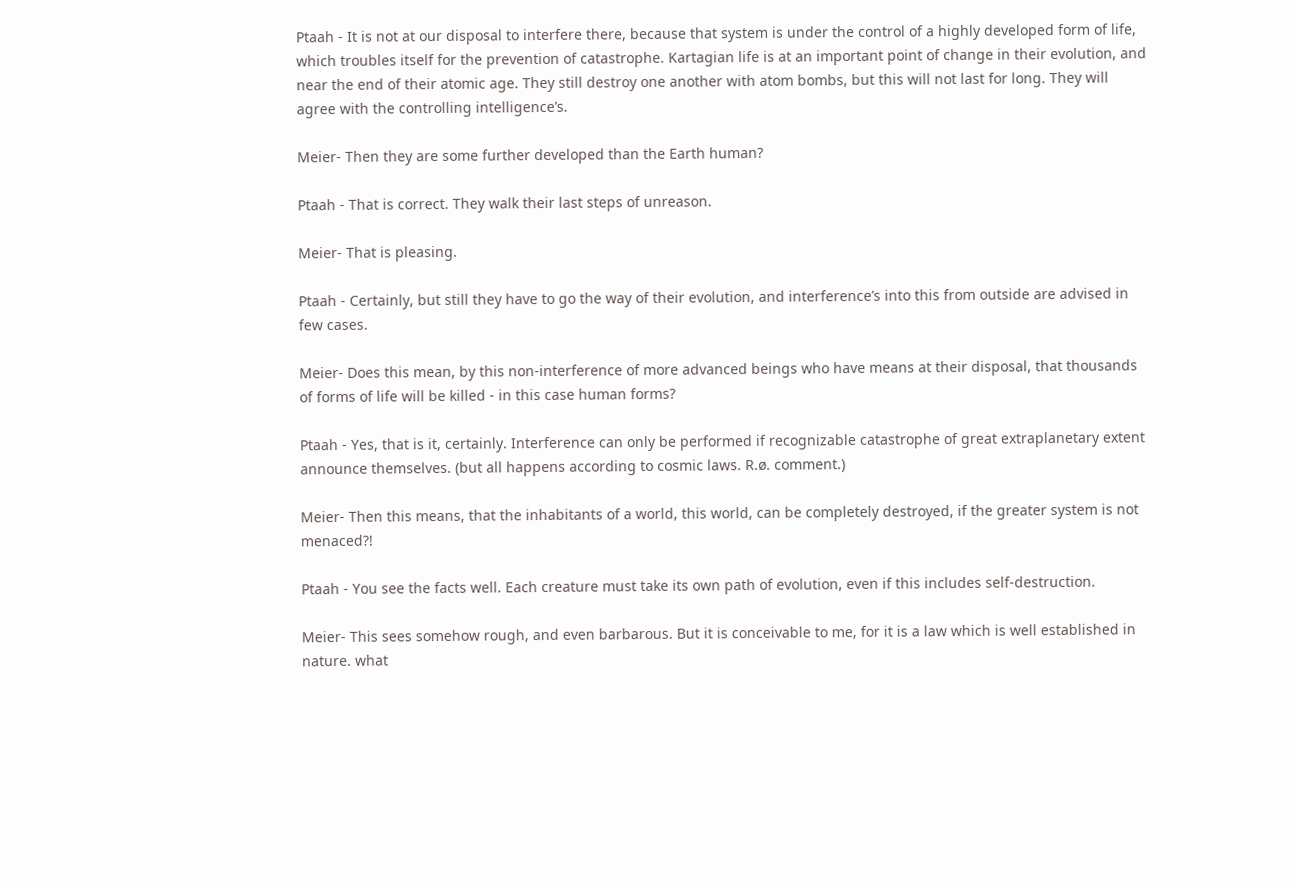Ptaah - It is not at our disposal to interfere there, because that system is under the control of a highly developed form of life, which troubles itself for the prevention of catastrophe. Kartagian life is at an important point of change in their evolution, and near the end of their atomic age. They still destroy one another with atom bombs, but this will not last for long. They will agree with the controlling intelligence’s.

Meier- Then they are some further developed than the Earth human?

Ptaah - That is correct. They walk their last steps of unreason.

Meier- That is pleasing.

Ptaah - Certainly, but still they have to go the way of their evolution, and interference’s into this from outside are advised in few cases.

Meier- Does this mean, by this non-interference of more advanced beings who have means at their disposal, that thousands of forms of life will be killed - in this case human forms?

Ptaah - Yes, that is it, certainly. Interference can only be performed if recognizable catastrophe of great extraplanetary extent announce themselves. (but all happens according to cosmic laws. R.ø. comment.)

Meier- Then this means, that the inhabitants of a world, this world, can be completely destroyed, if the greater system is not menaced?!

Ptaah - You see the facts well. Each creature must take its own path of evolution, even if this includes self-destruction.

Meier- This sees somehow rough, and even barbarous. But it is conceivable to me, for it is a law which is well established in nature. what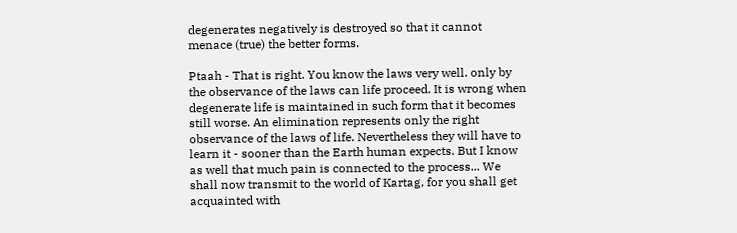degenerates negatively is destroyed so that it cannot menace (true) the better forms.

Ptaah - That is right. You know the laws very well. only by the observance of the laws can life proceed. It is wrong when degenerate life is maintained in such form that it becomes still worse. An elimination represents only the right observance of the laws of life. Nevertheless they will have to learn it - sooner than the Earth human expects. But I know as well that much pain is connected to the process... We shall now transmit to the world of Kartag, for you shall get acquainted with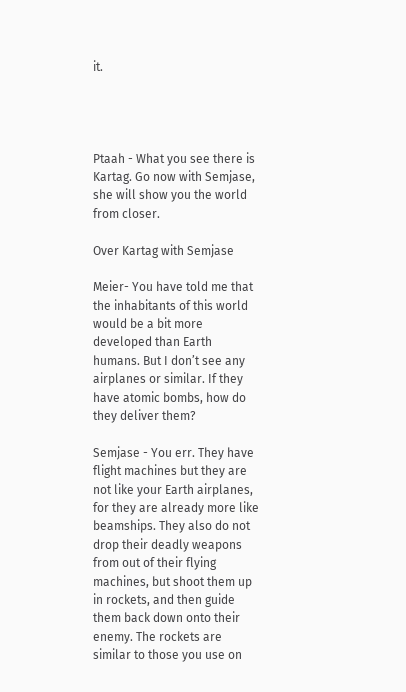it.




Ptaah - What you see there is Kartag. Go now with Semjase, she will show you the world from closer.

Over Kartag with Semjase

Meier- You have told me that the inhabitants of this world would be a bit more developed than Earth humans. But I don’t see any airplanes or similar. If they have atomic bombs, how do they deliver them?

Semjase - You err. They have flight machines but they are not like your Earth airplanes, for they are already more like beamships. They also do not drop their deadly weapons from out of their flying machines, but shoot them up in rockets, and then guide them back down onto their enemy. The rockets are similar to those you use on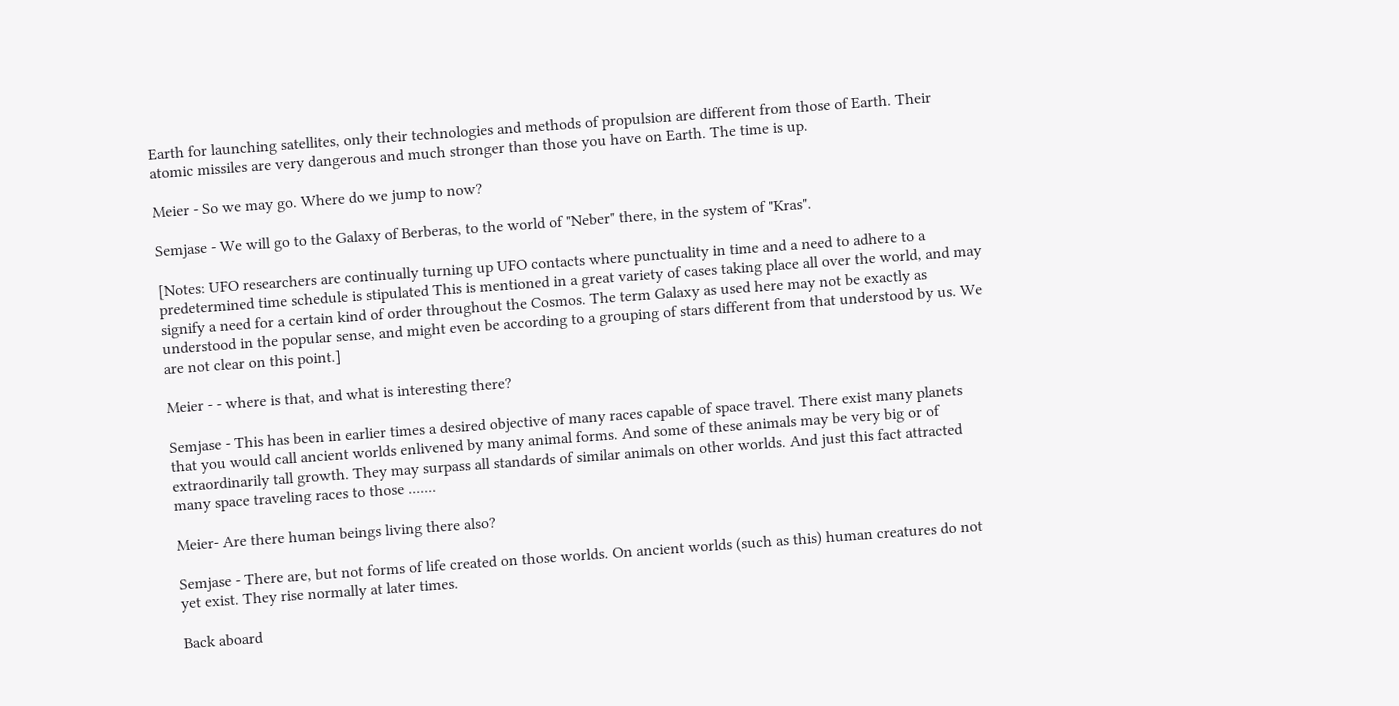Earth for launching satellites, only their technologies and methods of propulsion are different from those of Earth. Their atomic missiles are very dangerous and much stronger than those you have on Earth. The time is up.

Meier - So we may go. Where do we jump to now?

Semjase - We will go to the Galaxy of Berberas, to the world of "Neber" there, in the system of "Kras".

[Notes: UFO researchers are continually turning up UFO contacts where punctuality in time and a need to adhere to a predetermined time schedule is stipulated This is mentioned in a great variety of cases taking place all over the world, and may signify a need for a certain kind of order throughout the Cosmos. The term Galaxy as used here may not be exactly as understood in the popular sense, and might even be according to a grouping of stars different from that understood by us. We are not clear on this point.]

Meier - - where is that, and what is interesting there?

Semjase - This has been in earlier times a desired objective of many races capable of space travel. There exist many planets that you would call ancient worlds enlivened by many animal forms. And some of these animals may be very big or of extraordinarily tall growth. They may surpass all standards of similar animals on other worlds. And just this fact attracted many space traveling races to those .......

Meier- Are there human beings living there also?

Semjase - There are, but not forms of life created on those worlds. On ancient worlds (such as this) human creatures do not yet exist. They rise normally at later times.

Back aboard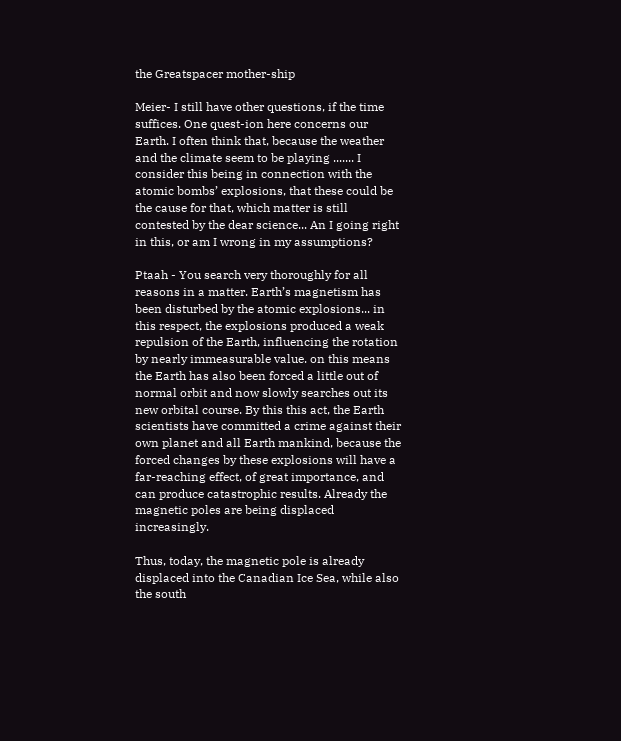the Greatspacer mother-ship

Meier- I still have other questions, if the time suffices. One quest-ion here concerns our Earth. I often think that, because the weather and the climate seem to be playing ....... I consider this being in connection with the atomic bombs’ explosions, that these could be the cause for that, which matter is still contested by the dear science... An I going right in this, or am I wrong in my assumptions?

Ptaah - You search very thoroughly for all reasons in a matter. Earth’s magnetism has been disturbed by the atomic explosions... in this respect, the explosions produced a weak repulsion of the Earth, influencing the rotation by nearly immeasurable value. on this means the Earth has also been forced a little out of normal orbit and now slowly searches out its new orbital course. By this this act, the Earth scientists have committed a crime against their own planet and all Earth mankind, because the forced changes by these explosions will have a far-reaching effect, of great importance, and can produce catastrophic results. Already the magnetic poles are being displaced increasingly.

Thus, today, the magnetic pole is already displaced into the Canadian Ice Sea, while also the south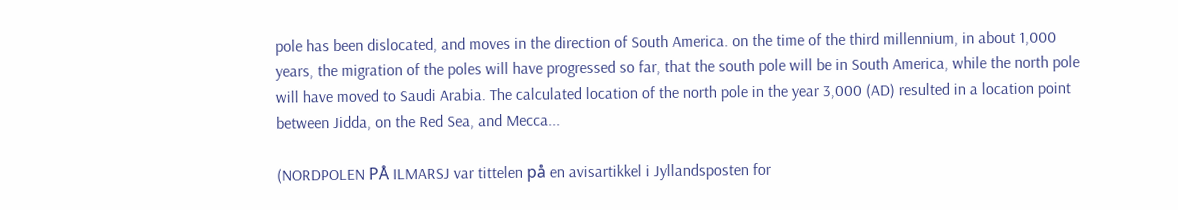pole has been dislocated, and moves in the direction of South America. on the time of the third millennium, in about 1,000 years, the migration of the poles will have progressed so far, that the south pole will be in South America, while the north pole will have moved to Saudi Arabia. The calculated location of the north pole in the year 3,000 (AD) resulted in a location point between Jidda, on the Red Sea, and Mecca...

(NORDPOLEN PÅ ILMARSJ var tittelen på en avisartikkel i Jyllandsposten for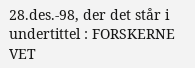28.des.-98, der det står i undertittel : FORSKERNE VET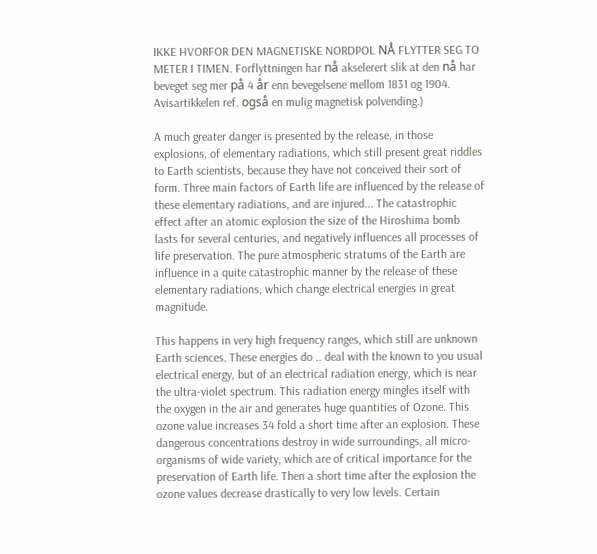IKKE HVORFOR DEN MAGNETISKE NORDPOL NÅ FLYTTER SEG TO METER I TIMEN. Forflyttningen har nå akselerert slik at den nå har beveget seg mer på 4 år enn bevegelsene mellom 1831 og 1904. Avisartikkelen ref. også en mulig magnetisk polvending.)

A much greater danger is presented by the release, in those explosions, of elementary radiations, which still present great riddles to Earth scientists, because they have not conceived their sort of form. Three main factors of Earth life are influenced by the release of these elementary radiations, and are injured... The catastrophic effect after an atomic explosion the size of the Hiroshima bomb lasts for several centuries, and negatively influences all processes of life preservation. The pure atmospheric stratums of the Earth are influence in a quite catastrophic manner by the release of these elementary radiations, which change electrical energies in great magnitude.

This happens in very high frequency ranges, which still are unknown Earth sciences. These energies do .. deal with the known to you usual electrical energy, but of an electrical radiation energy, which is near the ultra-violet spectrum. This radiation energy mingles itself with the oxygen in the air and generates huge quantities of Ozone. This ozone value increases 34 fold a short time after an explosion. These dangerous concentrations destroy in wide surroundings, all micro-organisms of wide variety, which are of critical importance for the preservation of Earth life. Then a short time after the explosion the ozone values decrease drastically to very low levels. Certain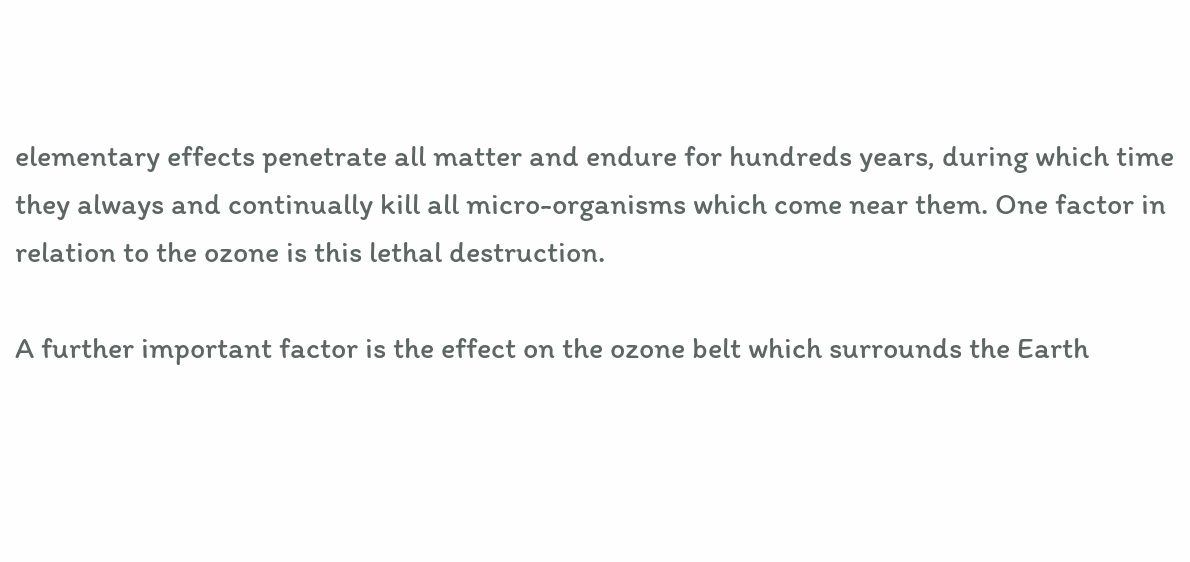elementary effects penetrate all matter and endure for hundreds years, during which time they always and continually kill all micro-organisms which come near them. One factor in relation to the ozone is this lethal destruction.

A further important factor is the effect on the ozone belt which surrounds the Earth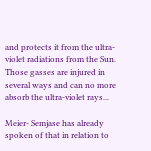and protects it from the ultra-violet radiations from the Sun. Those gasses are injured in several ways and can no more absorb the ultra-violet rays...

Meier- Semjase has already spoken of that in relation to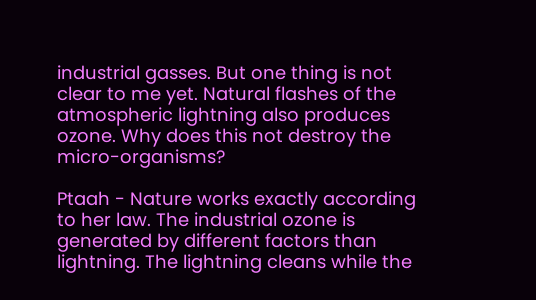industrial gasses. But one thing is not clear to me yet. Natural flashes of the atmospheric lightning also produces ozone. Why does this not destroy the micro-organisms?

Ptaah - Nature works exactly according to her law. The industrial ozone is generated by different factors than lightning. The lightning cleans while the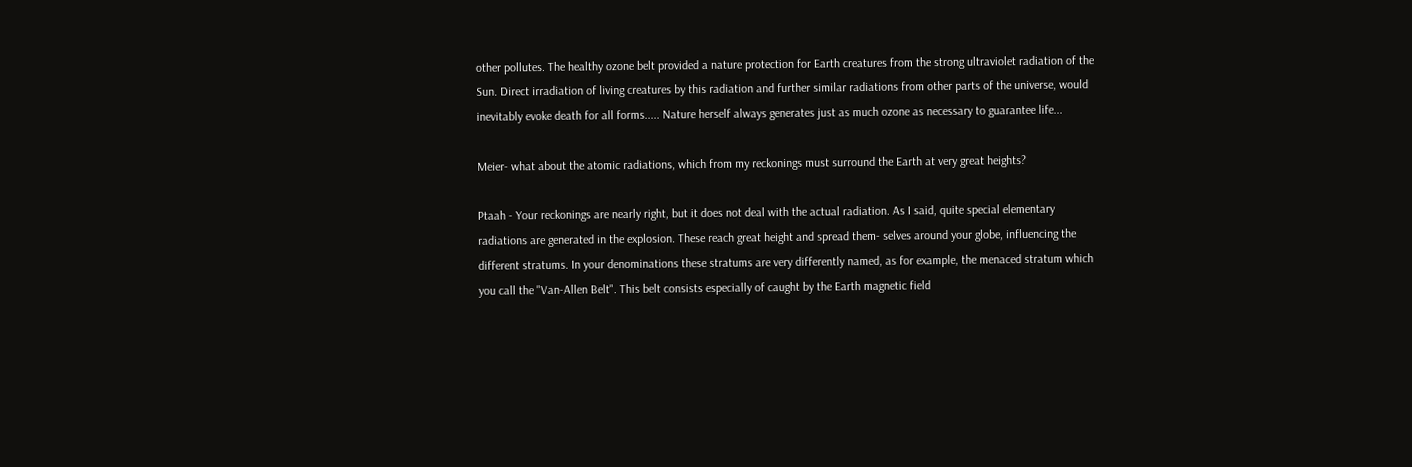other pollutes. The healthy ozone belt provided a nature protection for Earth creatures from the strong ultraviolet radiation of the Sun. Direct irradiation of living creatures by this radiation and further similar radiations from other parts of the universe, would inevitably evoke death for all forms..... Nature herself always generates just as much ozone as necessary to guarantee life...

Meier- what about the atomic radiations, which from my reckonings must surround the Earth at very great heights?

Ptaah - Your reckonings are nearly right, but it does not deal with the actual radiation. As I said, quite special elementary radiations are generated in the explosion. These reach great height and spread them- selves around your globe, influencing the different stratums. In your denominations these stratums are very differently named, as for example, the menaced stratum which you call the "Van-Allen Belt". This belt consists especially of caught by the Earth magnetic field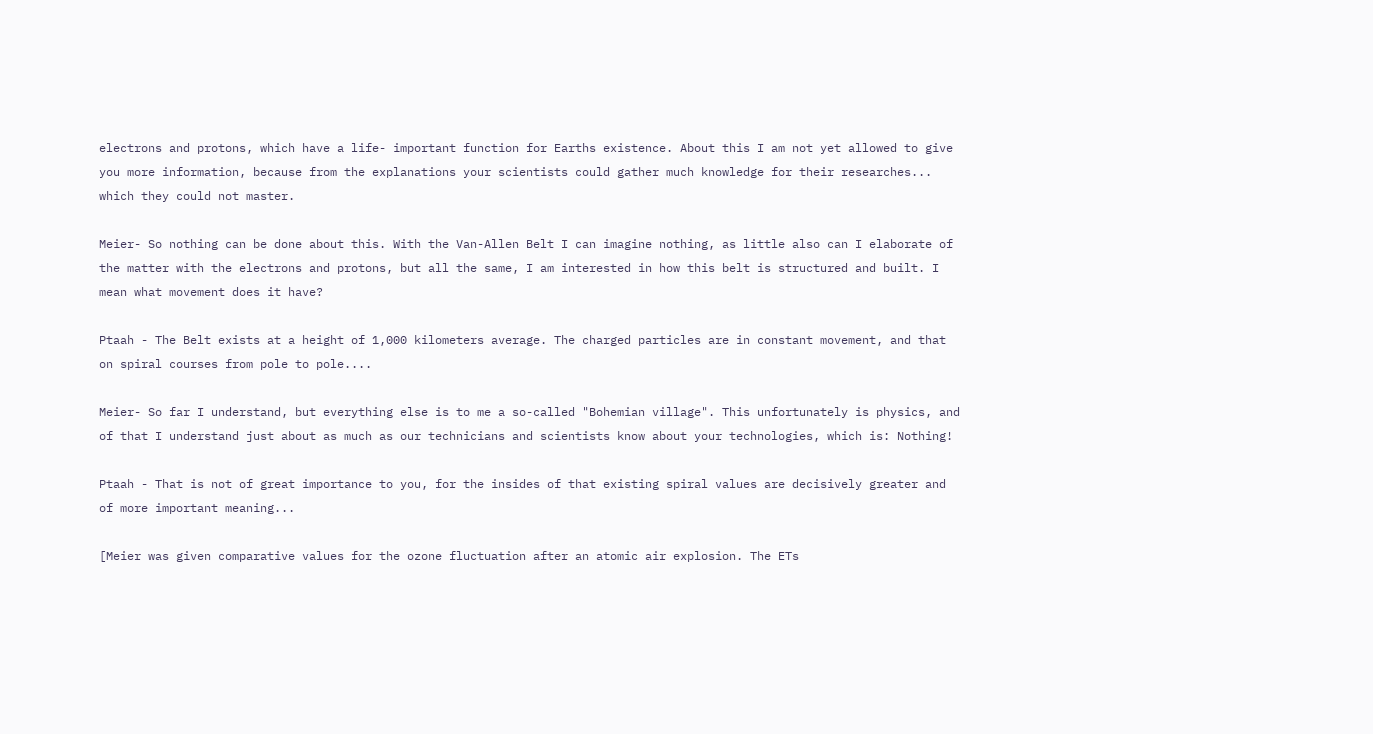electrons and protons, which have a life- important function for Earths existence. About this I am not yet allowed to give you more information, because from the explanations your scientists could gather much knowledge for their researches... which they could not master.

Meier- So nothing can be done about this. With the Van-Allen Belt I can imagine nothing, as little also can I elaborate of the matter with the electrons and protons, but all the same, I am interested in how this belt is structured and built. I mean what movement does it have?

Ptaah - The Belt exists at a height of 1,000 kilometers average. The charged particles are in constant movement, and that on spiral courses from pole to pole....

Meier- So far I understand, but everything else is to me a so-called "Bohemian village". This unfortunately is physics, and of that I understand just about as much as our technicians and scientists know about your technologies, which is: Nothing!

Ptaah - That is not of great importance to you, for the insides of that existing spiral values are decisively greater and of more important meaning...

[Meier was given comparative values for the ozone fluctuation after an atomic air explosion. The ETs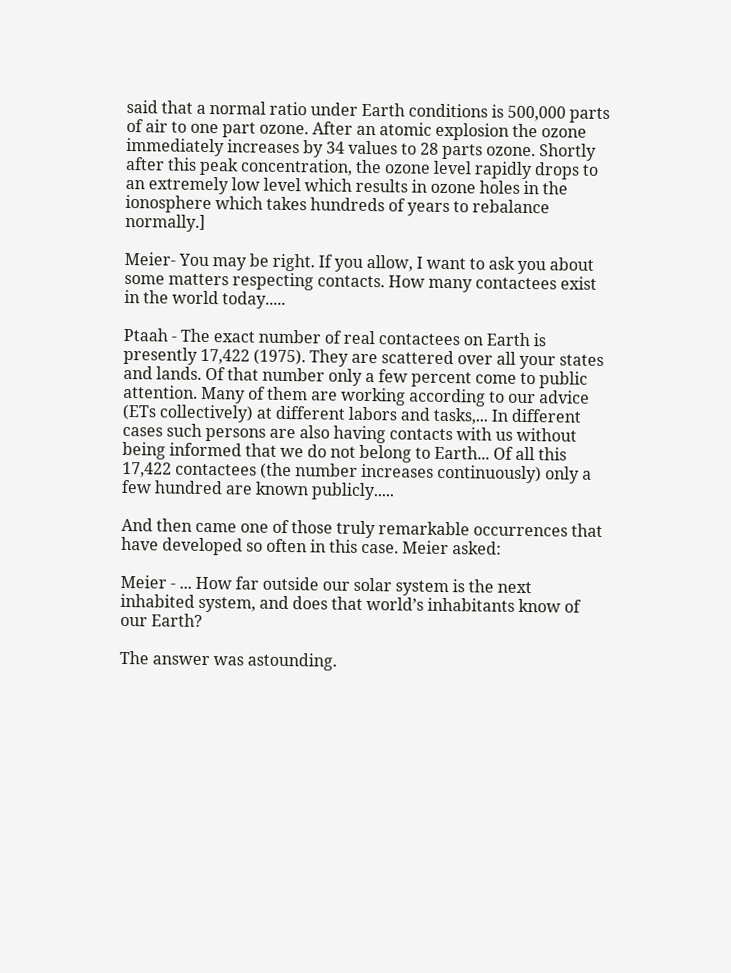said that a normal ratio under Earth conditions is 500,000 parts of air to one part ozone. After an atomic explosion the ozone immediately increases by 34 values to 28 parts ozone. Shortly after this peak concentration, the ozone level rapidly drops to an extremely low level which results in ozone holes in the ionosphere which takes hundreds of years to rebalance normally.]

Meier- You may be right. If you allow, I want to ask you about some matters respecting contacts. How many contactees exist in the world today.....

Ptaah - The exact number of real contactees on Earth is presently 17,422 (1975). They are scattered over all your states and lands. Of that number only a few percent come to public attention. Many of them are working according to our advice (ETs collectively) at different labors and tasks,... In different cases such persons are also having contacts with us without being informed that we do not belong to Earth... Of all this 17,422 contactees (the number increases continuously) only a few hundred are known publicly.....

And then came one of those truly remarkable occurrences that have developed so often in this case. Meier asked:

Meier - ... How far outside our solar system is the next inhabited system, and does that world’s inhabitants know of our Earth?

The answer was astounding.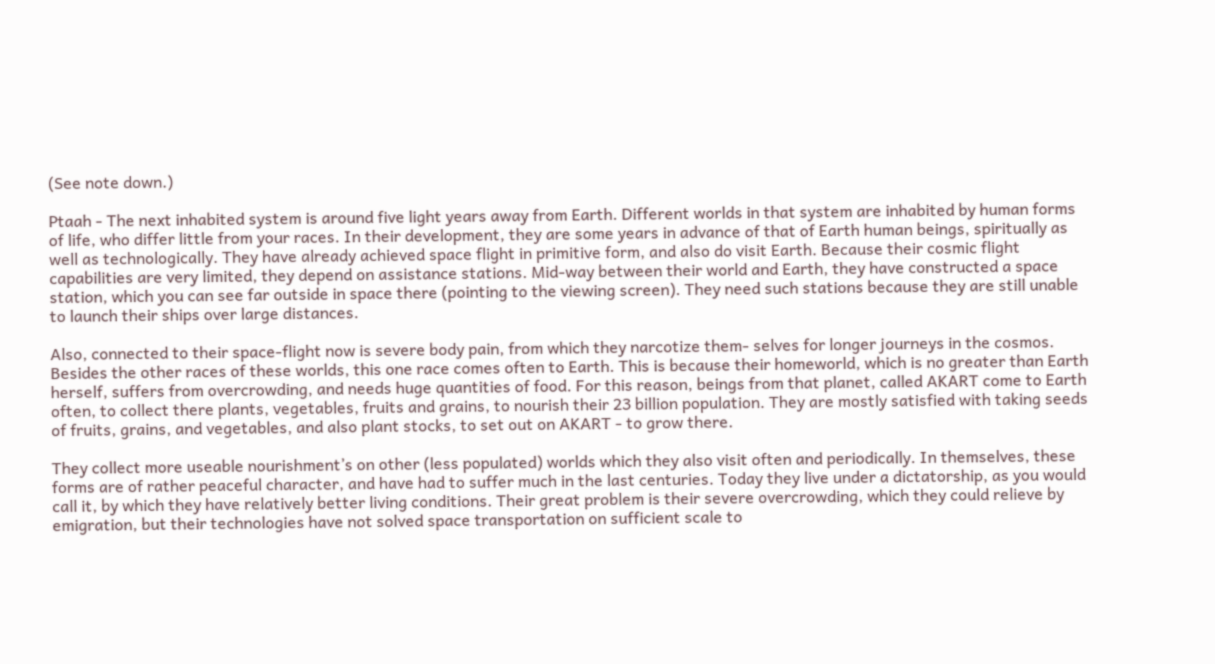(See note down.)

Ptaah - The next inhabited system is around five light years away from Earth. Different worlds in that system are inhabited by human forms of life, who differ little from your races. In their development, they are some years in advance of that of Earth human beings, spiritually as well as technologically. They have already achieved space flight in primitive form, and also do visit Earth. Because their cosmic flight capabilities are very limited, they depend on assistance stations. Mid-way between their world and Earth, they have constructed a space station, which you can see far outside in space there (pointing to the viewing screen). They need such stations because they are still unable to launch their ships over large distances.

Also, connected to their space-flight now is severe body pain, from which they narcotize them- selves for longer journeys in the cosmos. Besides the other races of these worlds, this one race comes often to Earth. This is because their homeworld, which is no greater than Earth herself, suffers from overcrowding, and needs huge quantities of food. For this reason, beings from that planet, called AKART come to Earth often, to collect there plants, vegetables, fruits and grains, to nourish their 23 billion population. They are mostly satisfied with taking seeds of fruits, grains, and vegetables, and also plant stocks, to set out on AKART - to grow there.

They collect more useable nourishment’s on other (less populated) worlds which they also visit often and periodically. In themselves, these forms are of rather peaceful character, and have had to suffer much in the last centuries. Today they live under a dictatorship, as you would call it, by which they have relatively better living conditions. Their great problem is their severe overcrowding, which they could relieve by emigration, but their technologies have not solved space transportation on sufficient scale to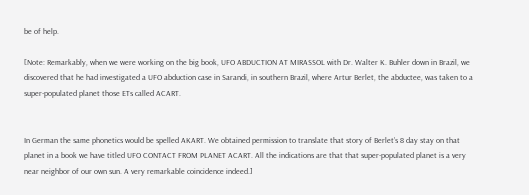be of help.

[Note: Remarkably, when we were working on the big book, UFO ABDUCTION AT MIRASSOL with Dr. Walter K. Buhler down in Brazil, we discovered that he had investigated a UFO abduction case in Sarandi, in southern Brazil, where Artur Berlet, the abductee, was taken to a super-populated planet those ETs called ACART.


In German the same phonetics would be spelled AKART. We obtained permission to translate that story of Berlet’s 8 day stay on that planet in a book we have titled UFO CONTACT FROM PLANET ACART. All the indications are that that super-populated planet is a very near neighbor of our own sun. A very remarkable coincidence indeed.]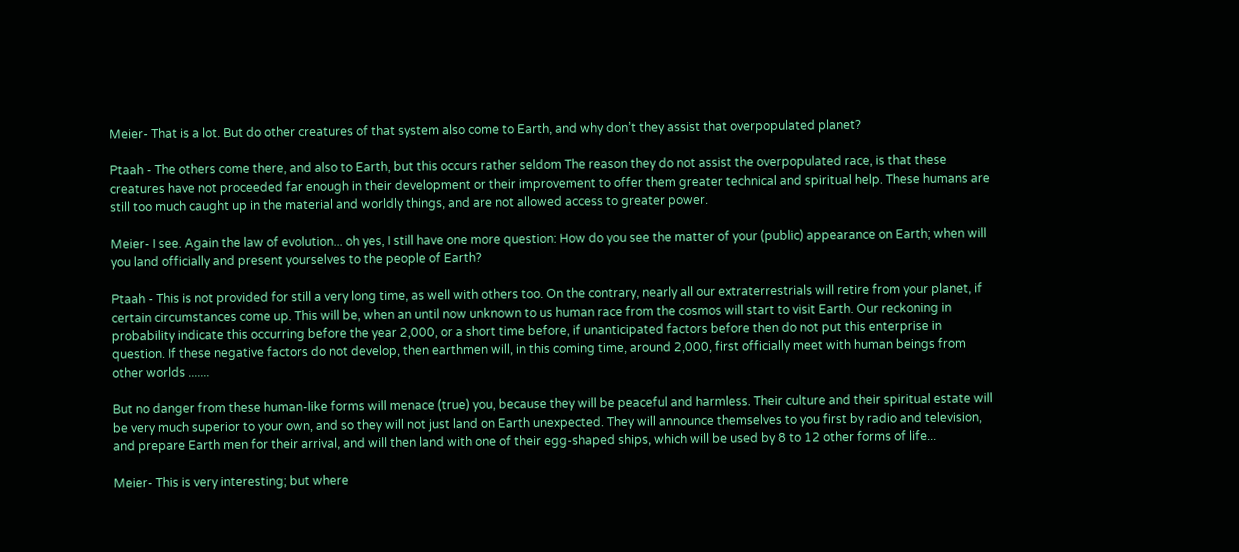Meier- That is a lot. But do other creatures of that system also come to Earth, and why don’t they assist that overpopulated planet?

Ptaah - The others come there, and also to Earth, but this occurs rather seldom The reason they do not assist the overpopulated race, is that these creatures have not proceeded far enough in their development or their improvement to offer them greater technical and spiritual help. These humans are still too much caught up in the material and worldly things, and are not allowed access to greater power.

Meier- I see. Again the law of evolution... oh yes, I still have one more question: How do you see the matter of your (public) appearance on Earth; when will you land officially and present yourselves to the people of Earth?

Ptaah - This is not provided for still a very long time, as well with others too. On the contrary, nearly all our extraterrestrials will retire from your planet, if certain circumstances come up. This will be, when an until now unknown to us human race from the cosmos will start to visit Earth. Our reckoning in probability indicate this occurring before the year 2,000, or a short time before, if unanticipated factors before then do not put this enterprise in question. If these negative factors do not develop, then earthmen will, in this coming time, around 2,000, first officially meet with human beings from other worlds .......

But no danger from these human-like forms will menace (true) you, because they will be peaceful and harmless. Their culture and their spiritual estate will be very much superior to your own, and so they will not just land on Earth unexpected. They will announce themselves to you first by radio and television, and prepare Earth men for their arrival, and will then land with one of their egg-shaped ships, which will be used by 8 to 12 other forms of life...

Meier- This is very interesting; but where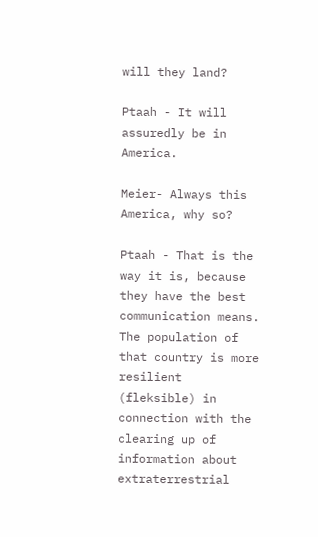will they land?

Ptaah - It will assuredly be in America.

Meier- Always this America, why so?

Ptaah - That is the way it is, because they have the best communication means. The population of that country is more resilient (fleksible) in connection with the clearing up of information about extraterrestrial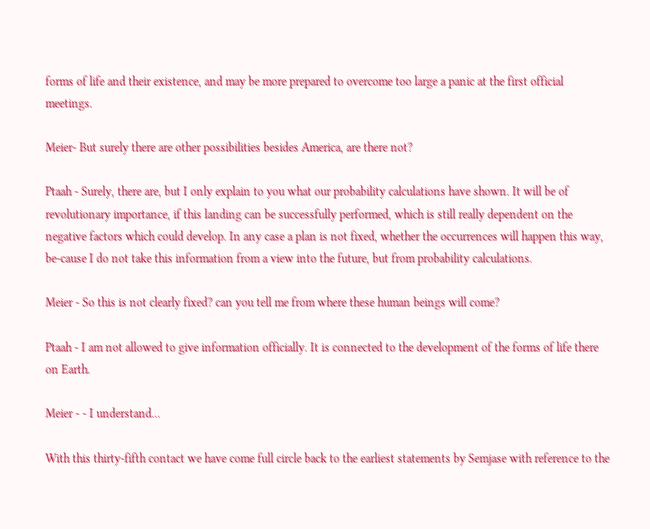forms of life and their existence, and may be more prepared to overcome too large a panic at the first official meetings.

Meier- But surely there are other possibilities besides America, are there not?

Ptaah - Surely, there are, but I only explain to you what our probability calculations have shown. It will be of revolutionary importance, if this landing can be successfully performed, which is still really dependent on the negative factors which could develop. In any case a plan is not fixed, whether the occurrences will happen this way, be-cause I do not take this information from a view into the future, but from probability calculations.

Meier - So this is not clearly fixed? can you tell me from where these human beings will come?

Ptaah - I am not allowed to give information officially. It is connected to the development of the forms of life there on Earth.

Meier - - I understand...

With this thirty-fifth contact we have come full circle back to the earliest statements by Semjase with reference to the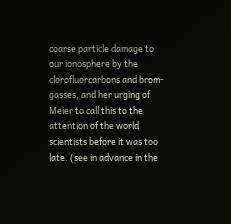coarse particle damage to our ionosphere by the clorofluorcarbons and brom-gasses, and her urging of Meier to call this to the attention of the world scientists before it was too late. (see in advance in the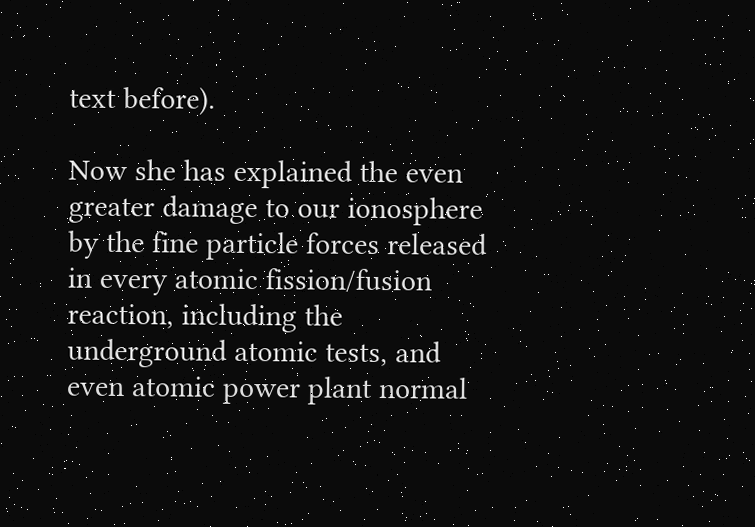text before).

Now she has explained the even greater damage to our ionosphere by the fine particle forces released in every atomic fission/fusion reaction, including the underground atomic tests, and even atomic power plant normal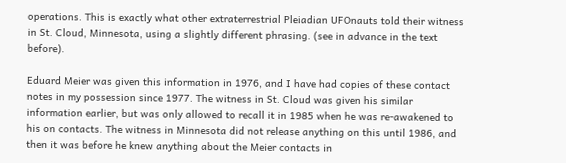operations. This is exactly what other extraterrestrial Pleiadian UFOnauts told their witness in St. Cloud, Minnesota, using a slightly different phrasing. (see in advance in the text before).

Eduard Meier was given this information in 1976, and I have had copies of these contact notes in my possession since 1977. The witness in St. Cloud was given his similar information earlier, but was only allowed to recall it in 1985 when he was re-awakened to his on contacts. The witness in Minnesota did not release anything on this until 1986, and then it was before he knew anything about the Meier contacts in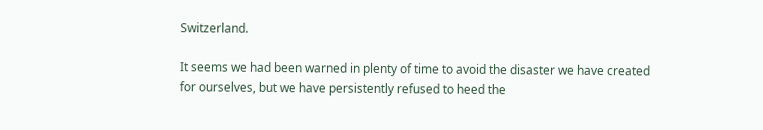Switzerland.

It seems we had been warned in plenty of time to avoid the disaster we have created for ourselves, but we have persistently refused to heed the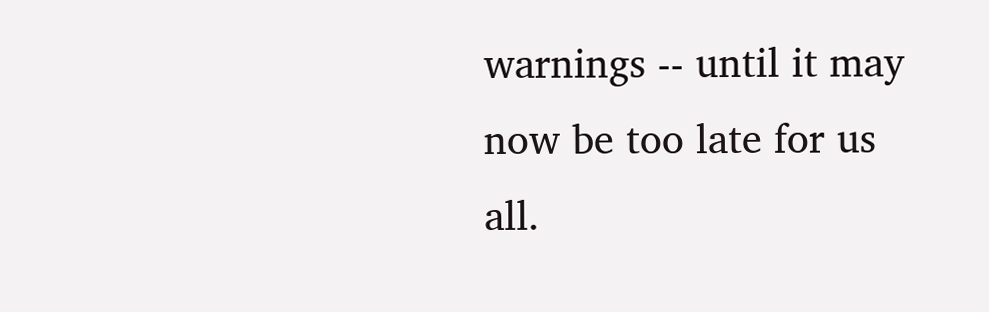warnings -- until it may now be too late for us all.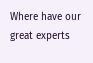Where have our great experts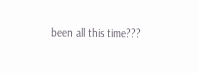been all this time???